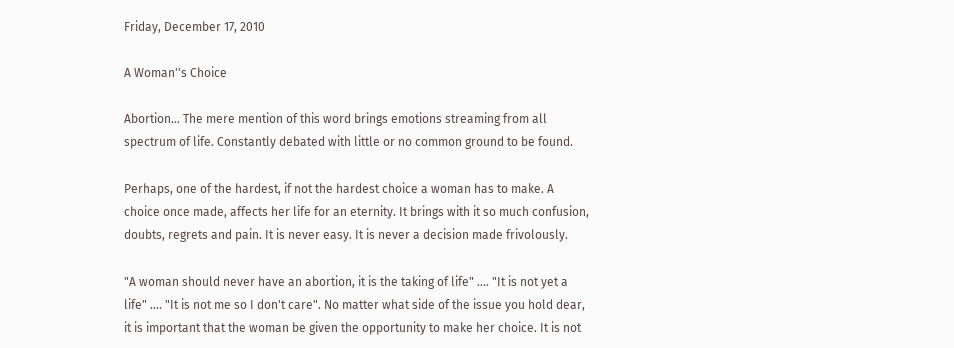Friday, December 17, 2010

A Woman''s Choice

Abortion... The mere mention of this word brings emotions streaming from all spectrum of life. Constantly debated with little or no common ground to be found.

Perhaps, one of the hardest, if not the hardest choice a woman has to make. A choice once made, affects her life for an eternity. It brings with it so much confusion, doubts, regrets and pain. It is never easy. It is never a decision made frivolously.

"A woman should never have an abortion, it is the taking of life" .... "It is not yet a life" .... "It is not me so I don't care". No matter what side of the issue you hold dear, it is important that the woman be given the opportunity to make her choice. It is not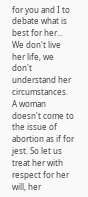for you and I to debate what is best for her... We don't live her life, we don't understand her circumstances. A woman doesn't come to the issue of abortion as if for jest. So let us treat her with respect for her will, her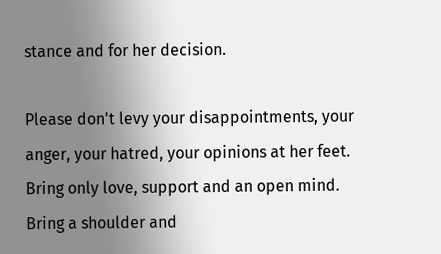stance and for her decision.

Please don't levy your disappointments, your anger, your hatred, your opinions at her feet. Bring only love, support and an open mind. Bring a shoulder and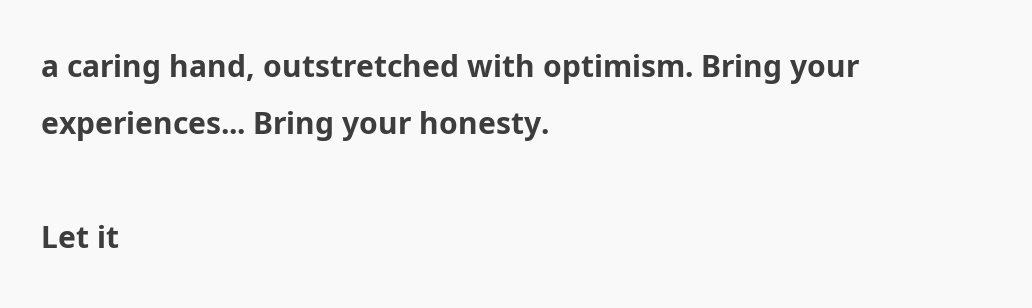a caring hand, outstretched with optimism. Bring your experiences... Bring your honesty.

Let it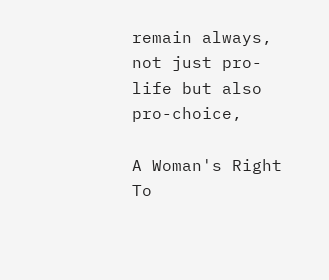remain always, not just pro-life but also pro-choice,

A Woman's Right To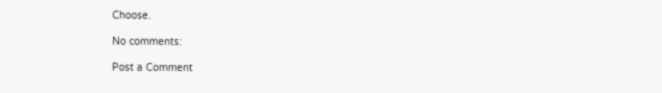Choose.

No comments:

Post a Comment